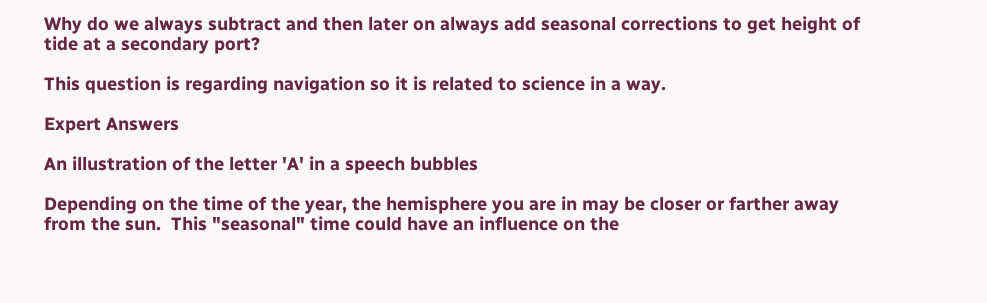Why do we always subtract and then later on always add seasonal corrections to get height of tide at a secondary port?

This question is regarding navigation so it is related to science in a way.

Expert Answers

An illustration of the letter 'A' in a speech bubbles

Depending on the time of the year, the hemisphere you are in may be closer or farther away from the sun.  This "seasonal" time could have an influence on the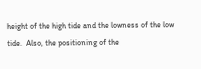height of the high tide and the lowness of the low tide.  Also, the positioning of the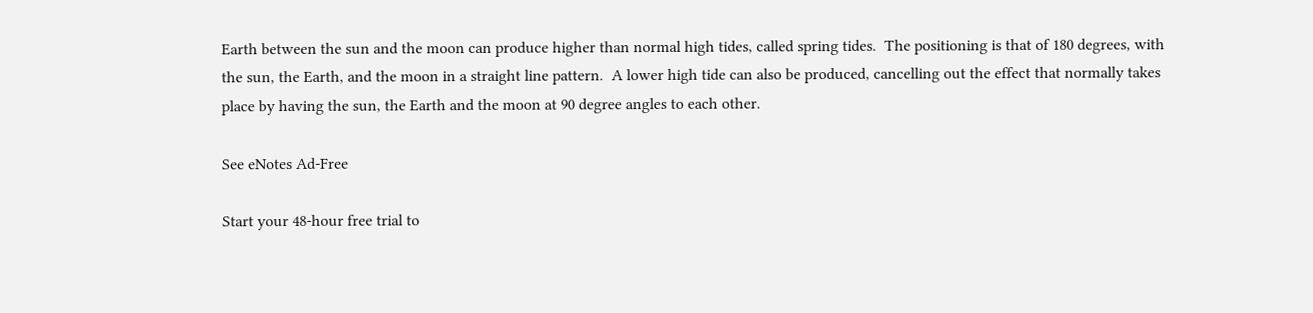Earth between the sun and the moon can produce higher than normal high tides, called spring tides.  The positioning is that of 180 degrees, with the sun, the Earth, and the moon in a straight line pattern.  A lower high tide can also be produced, cancelling out the effect that normally takes place by having the sun, the Earth and the moon at 90 degree angles to each other.

See eNotes Ad-Free

Start your 48-hour free trial to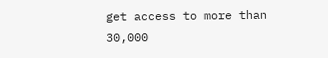get access to more than 30,000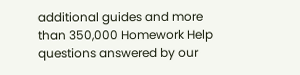additional guides and more than 350,000 Homework Help questions answered by our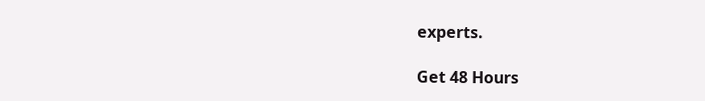experts.

Get 48 Hours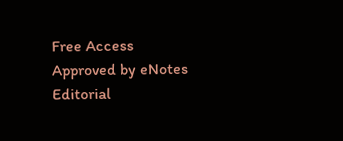Free Access
Approved by eNotes Editorial